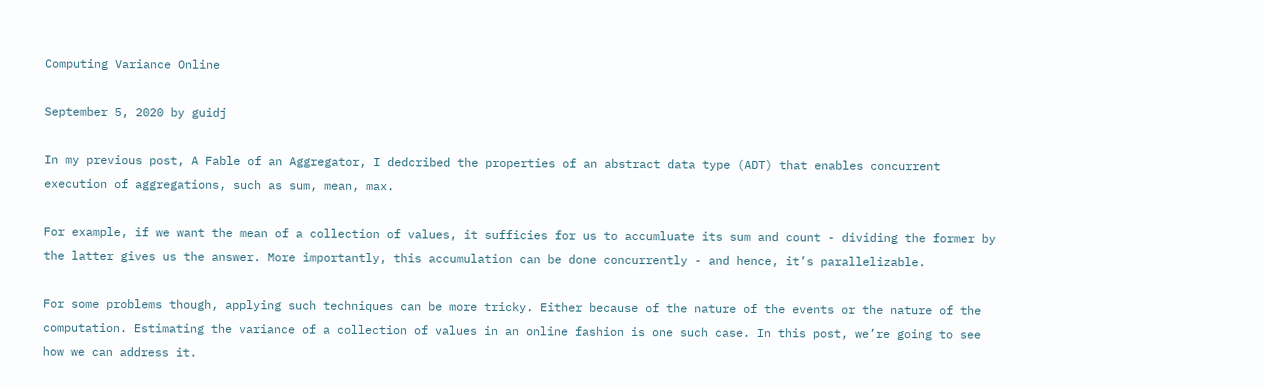Computing Variance Online

September 5, 2020 by guidj

In my previous post, A Fable of an Aggregator, I dedcribed the properties of an abstract data type (ADT) that enables concurrent execution of aggregations, such as sum, mean, max.

For example, if we want the mean of a collection of values, it sufficies for us to accumluate its sum and count - dividing the former by the latter gives us the answer. More importantly, this accumulation can be done concurrently - and hence, it’s parallelizable.

For some problems though, applying such techniques can be more tricky. Either because of the nature of the events or the nature of the computation. Estimating the variance of a collection of values in an online fashion is one such case. In this post, we’re going to see how we can address it.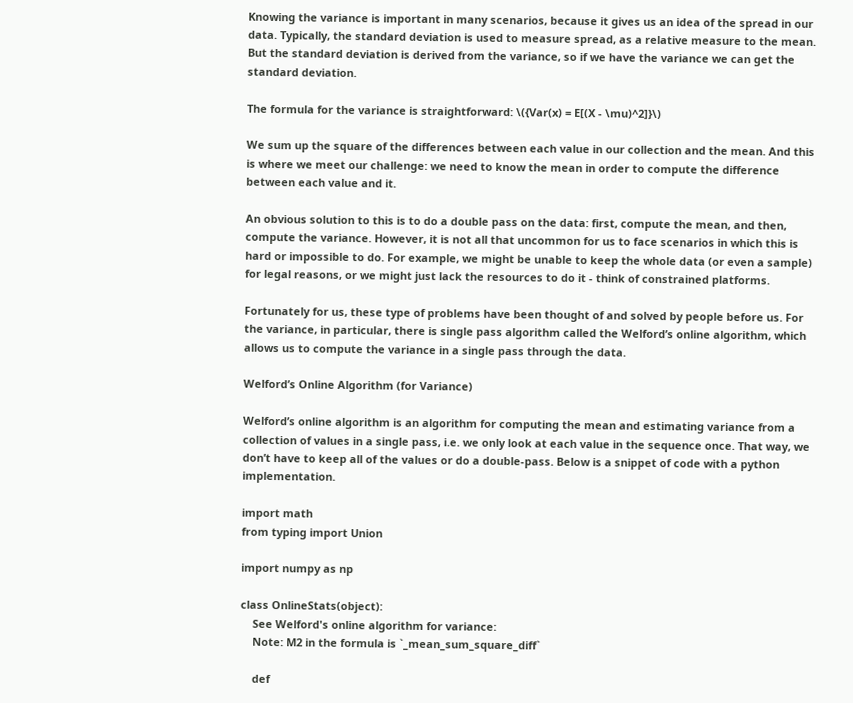Knowing the variance is important in many scenarios, because it gives us an idea of the spread in our data. Typically, the standard deviation is used to measure spread, as a relative measure to the mean. But the standard deviation is derived from the variance, so if we have the variance we can get the standard deviation.

The formula for the variance is straightforward: \({Var(x) = E[(X - \mu)^2]}\)

We sum up the square of the differences between each value in our collection and the mean. And this is where we meet our challenge: we need to know the mean in order to compute the difference between each value and it.

An obvious solution to this is to do a double pass on the data: first, compute the mean, and then, compute the variance. However, it is not all that uncommon for us to face scenarios in which this is hard or impossible to do. For example, we might be unable to keep the whole data (or even a sample) for legal reasons, or we might just lack the resources to do it - think of constrained platforms.

Fortunately for us, these type of problems have been thought of and solved by people before us. For the variance, in particular, there is single pass algorithm called the Welford’s online algorithm, which allows us to compute the variance in a single pass through the data.

Welford’s Online Algorithm (for Variance)

Welford’s online algorithm is an algorithm for computing the mean and estimating variance from a collection of values in a single pass, i.e. we only look at each value in the sequence once. That way, we don’t have to keep all of the values or do a double-pass. Below is a snippet of code with a python implementation.

import math
from typing import Union

import numpy as np

class OnlineStats(object):
    See Welford's online algorithm for variance:
    Note: M2 in the formula is `_mean_sum_square_diff`

    def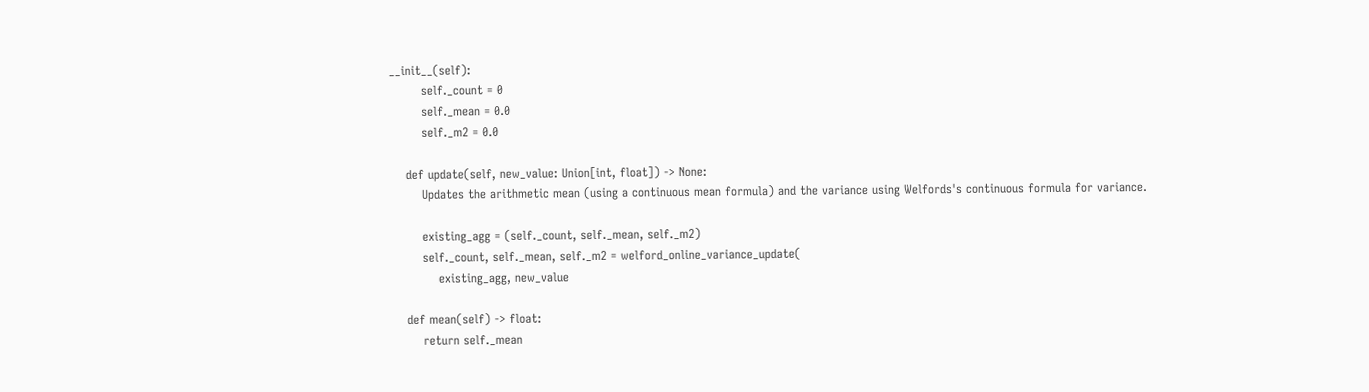__init__(self):
        self._count = 0
        self._mean = 0.0
        self._m2 = 0.0

    def update(self, new_value: Union[int, float]) -> None:
        Updates the arithmetic mean (using a continuous mean formula) and the variance using Welfords's continuous formula for variance.

        existing_agg = (self._count, self._mean, self._m2)
        self._count, self._mean, self._m2 = welford_online_variance_update(
            existing_agg, new_value

    def mean(self) -> float:
        return self._mean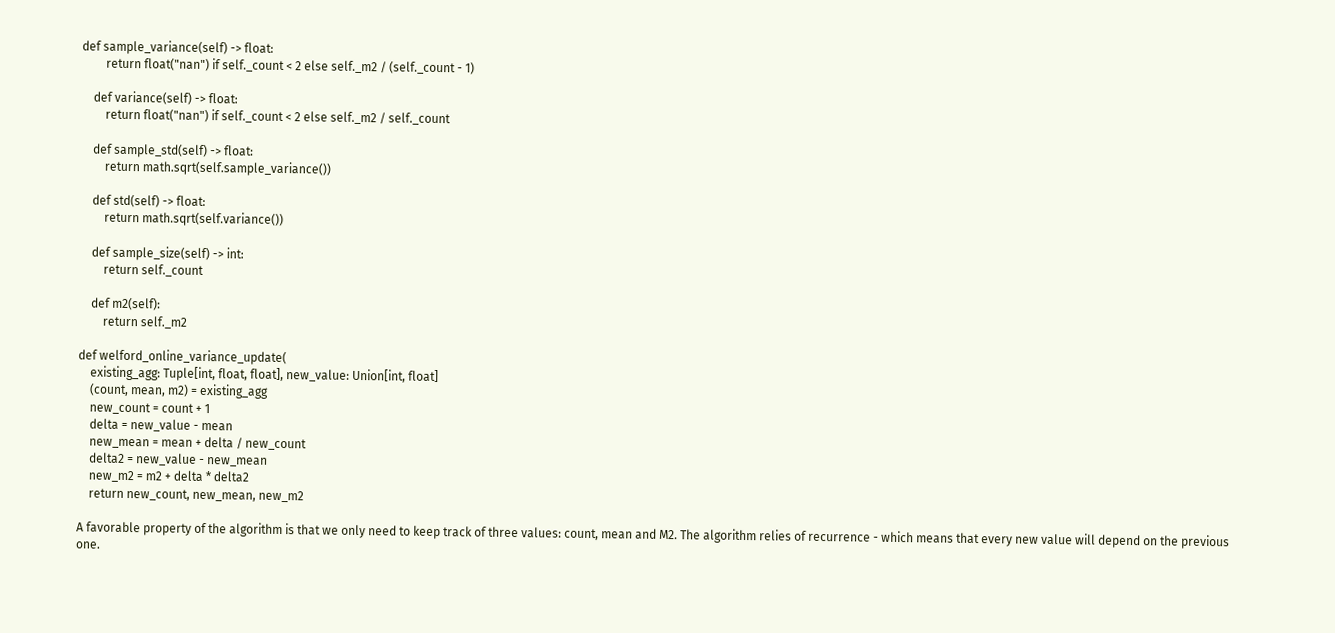def sample_variance(self) -> float:
        return float("nan") if self._count < 2 else self._m2 / (self._count - 1)

    def variance(self) -> float:
        return float("nan") if self._count < 2 else self._m2 / self._count

    def sample_std(self) -> float:
        return math.sqrt(self.sample_variance())

    def std(self) -> float:
        return math.sqrt(self.variance())

    def sample_size(self) -> int:
        return self._count

    def m2(self):
        return self._m2

def welford_online_variance_update(
    existing_agg: Tuple[int, float, float], new_value: Union[int, float]
    (count, mean, m2) = existing_agg
    new_count = count + 1
    delta = new_value - mean
    new_mean = mean + delta / new_count
    delta2 = new_value - new_mean
    new_m2 = m2 + delta * delta2
    return new_count, new_mean, new_m2

A favorable property of the algorithm is that we only need to keep track of three values: count, mean and M2. The algorithm relies of recurrence - which means that every new value will depend on the previous one.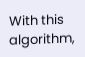With this algorithm,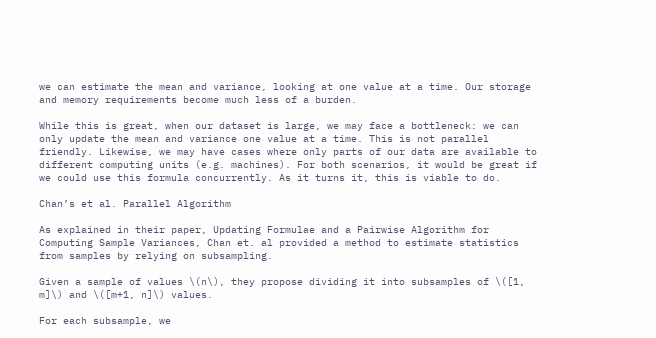we can estimate the mean and variance, looking at one value at a time. Our storage and memory requirements become much less of a burden.

While this is great, when our dataset is large, we may face a bottleneck: we can only update the mean and variance one value at a time. This is not parallel friendly. Likewise, we may have cases where only parts of our data are available to different computing units (e.g. machines). For both scenarios, it would be great if we could use this formula concurrently. As it turns it, this is viable to do.

Chan’s et al. Parallel Algorithm

As explained in their paper, Updating Formulae and a Pairwise Algorithm for Computing Sample Variances, Chan et. al provided a method to estimate statistics from samples by relying on subsampling.

Given a sample of values \(n\), they propose dividing it into subsamples of \([1, m]\) and \([m+1, n]\) values.

For each subsample, we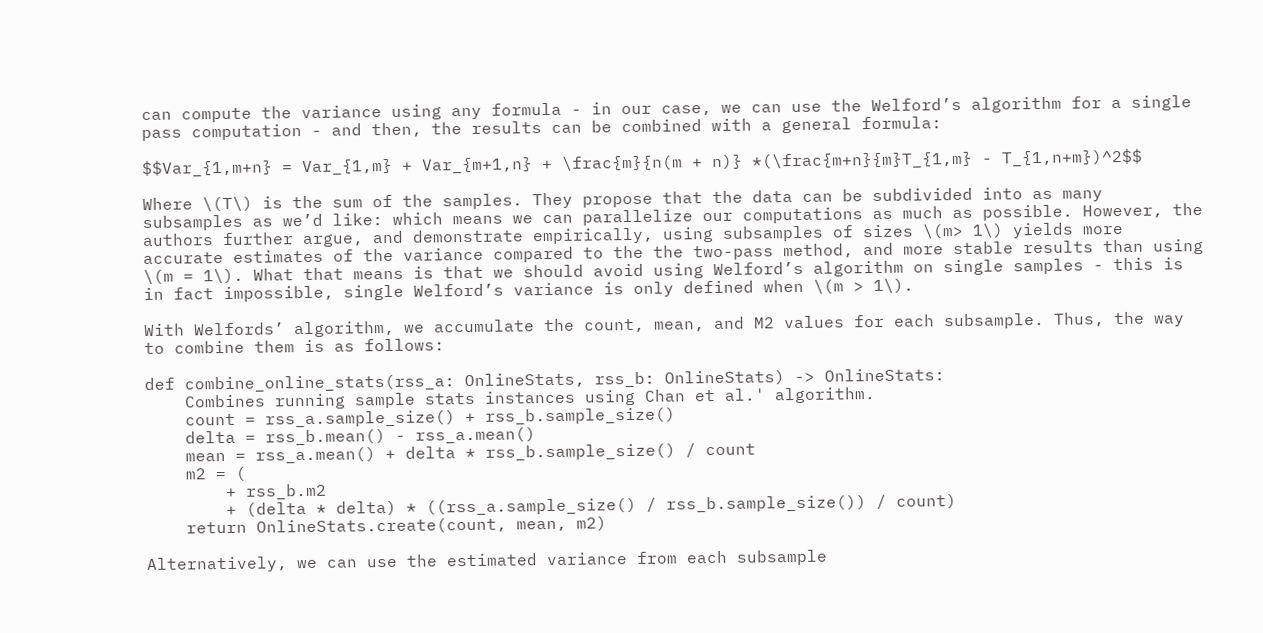can compute the variance using any formula - in our case, we can use the Welford’s algorithm for a single pass computation - and then, the results can be combined with a general formula:

$$Var_{1,m+n} = Var_{1,m} + Var_{m+1,n} + \frac{m}{n(m + n)} *(\frac{m+n}{m}T_{1,m} - T_{1,n+m})^2$$

Where \(T\) is the sum of the samples. They propose that the data can be subdivided into as many subsamples as we’d like: which means we can parallelize our computations as much as possible. However, the authors further argue, and demonstrate empirically, using subsamples of sizes \(m> 1\) yields more accurate estimates of the variance compared to the the two-pass method, and more stable results than using \(m = 1\). What that means is that we should avoid using Welford’s algorithm on single samples - this is in fact impossible, single Welford’s variance is only defined when \(m > 1\).

With Welfords’ algorithm, we accumulate the count, mean, and M2 values for each subsample. Thus, the way to combine them is as follows:

def combine_online_stats(rss_a: OnlineStats, rss_b: OnlineStats) -> OnlineStats:
    Combines running sample stats instances using Chan et al.' algorithm.
    count = rss_a.sample_size() + rss_b.sample_size()
    delta = rss_b.mean() - rss_a.mean()
    mean = rss_a.mean() + delta * rss_b.sample_size() / count
    m2 = (
        + rss_b.m2
        + (delta * delta) * ((rss_a.sample_size() / rss_b.sample_size()) / count)
    return OnlineStats.create(count, mean, m2)

Alternatively, we can use the estimated variance from each subsample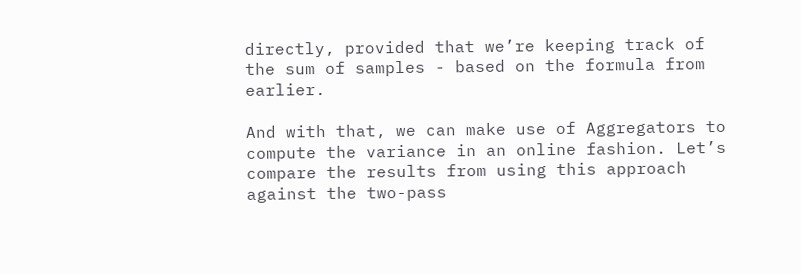directly, provided that we’re keeping track of the sum of samples - based on the formula from earlier.

And with that, we can make use of Aggregators to compute the variance in an online fashion. Let’s compare the results from using this approach against the two-pass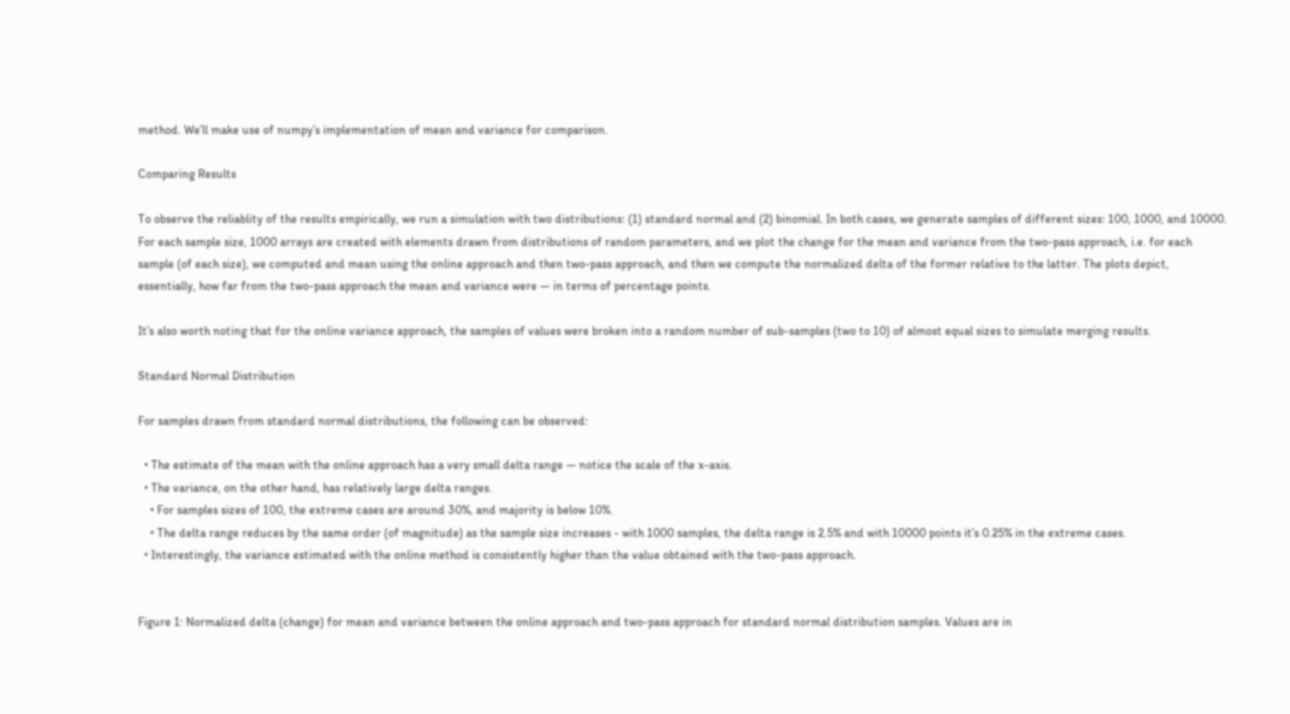method. We’ll make use of numpy’s implementation of mean and variance for comparison.

Comparing Results

To observe the reliablity of the results empirically, we run a simulation with two distributions: (1) standard normal and (2) binomial. In both cases, we generate samples of different sizes: 100, 1000, and 10000. For each sample size, 1000 arrays are created with elements drawn from distributions of random parameters, and we plot the change for the mean and variance from the two-pass approach, i.e. for each sample (of each size), we computed and mean using the online approach and then two-pass approach, and then we compute the normalized delta of the former relative to the latter. The plots depict, essentially, how far from the two-pass approach the mean and variance were — in terms of percentage points.

It’s also worth noting that for the online variance approach, the samples of values were broken into a random number of sub-samples (two to 10) of almost equal sizes to simulate merging results.

Standard Normal Distribution

For samples drawn from standard normal distributions, the following can be observed:

  • The estimate of the mean with the online approach has a very small delta range — notice the scale of the x-axis.
  • The variance, on the other hand, has relatively large delta ranges.
    • For samples sizes of 100, the extreme cases are around 30%, and majority is below 10%.
    • The delta range reduces by the same order (of magnitude) as the sample size increases - with 1000 samples, the delta range is 2.5% and with 10000 points it’s 0.25% in the extreme cases.
  • Interestingly, the variance estimated with the online method is consistently higher than the value obtained with the two-pass approach.


Figure 1: Normalized delta (change) for mean and variance between the online approach and two-pass approach for standard normal distribution samples. Values are in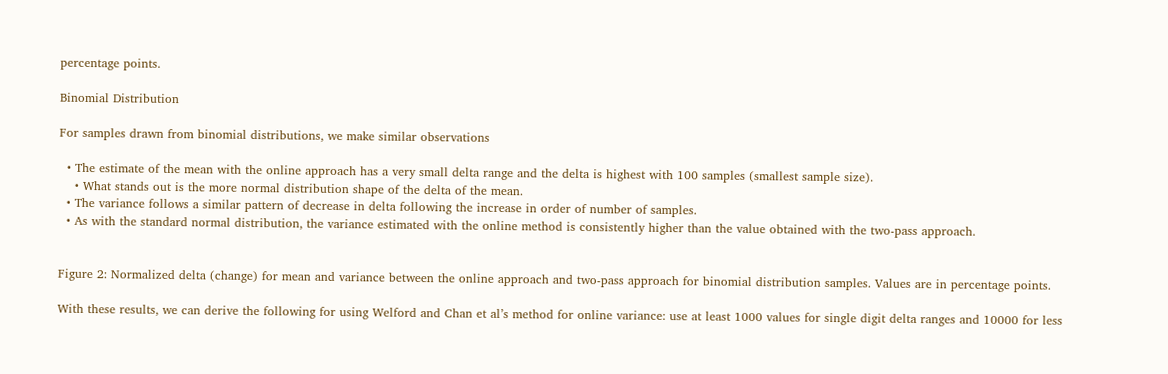percentage points.

Binomial Distribution

For samples drawn from binomial distributions, we make similar observations

  • The estimate of the mean with the online approach has a very small delta range and the delta is highest with 100 samples (smallest sample size).
    • What stands out is the more normal distribution shape of the delta of the mean.
  • The variance follows a similar pattern of decrease in delta following the increase in order of number of samples.
  • As with the standard normal distribution, the variance estimated with the online method is consistently higher than the value obtained with the two-pass approach.


Figure 2: Normalized delta (change) for mean and variance between the online approach and two-pass approach for binomial distribution samples. Values are in percentage points.

With these results, we can derive the following for using Welford and Chan et al’s method for online variance: use at least 1000 values for single digit delta ranges and 10000 for less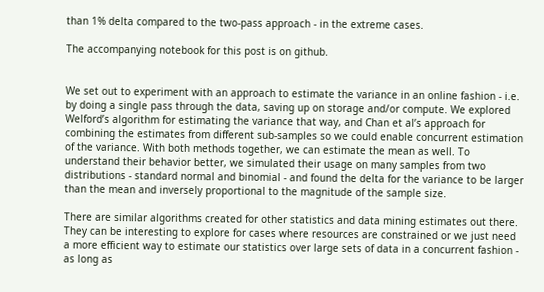than 1% delta compared to the two-pass approach - in the extreme cases.

The accompanying notebook for this post is on github.


We set out to experiment with an approach to estimate the variance in an online fashion - i.e. by doing a single pass through the data, saving up on storage and/or compute. We explored Welford’s algorithm for estimating the variance that way, and Chan et al’s approach for combining the estimates from different sub-samples so we could enable concurrent estimation of the variance. With both methods together, we can estimate the mean as well. To understand their behavior better, we simulated their usage on many samples from two distributions - standard normal and binomial - and found the delta for the variance to be larger than the mean and inversely proportional to the magnitude of the sample size.

There are similar algorithms created for other statistics and data mining estimates out there. They can be interesting to explore for cases where resources are constrained or we just need a more efficient way to estimate our statistics over large sets of data in a concurrent fashion - as long as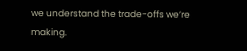we understand the trade-offs we’re making.